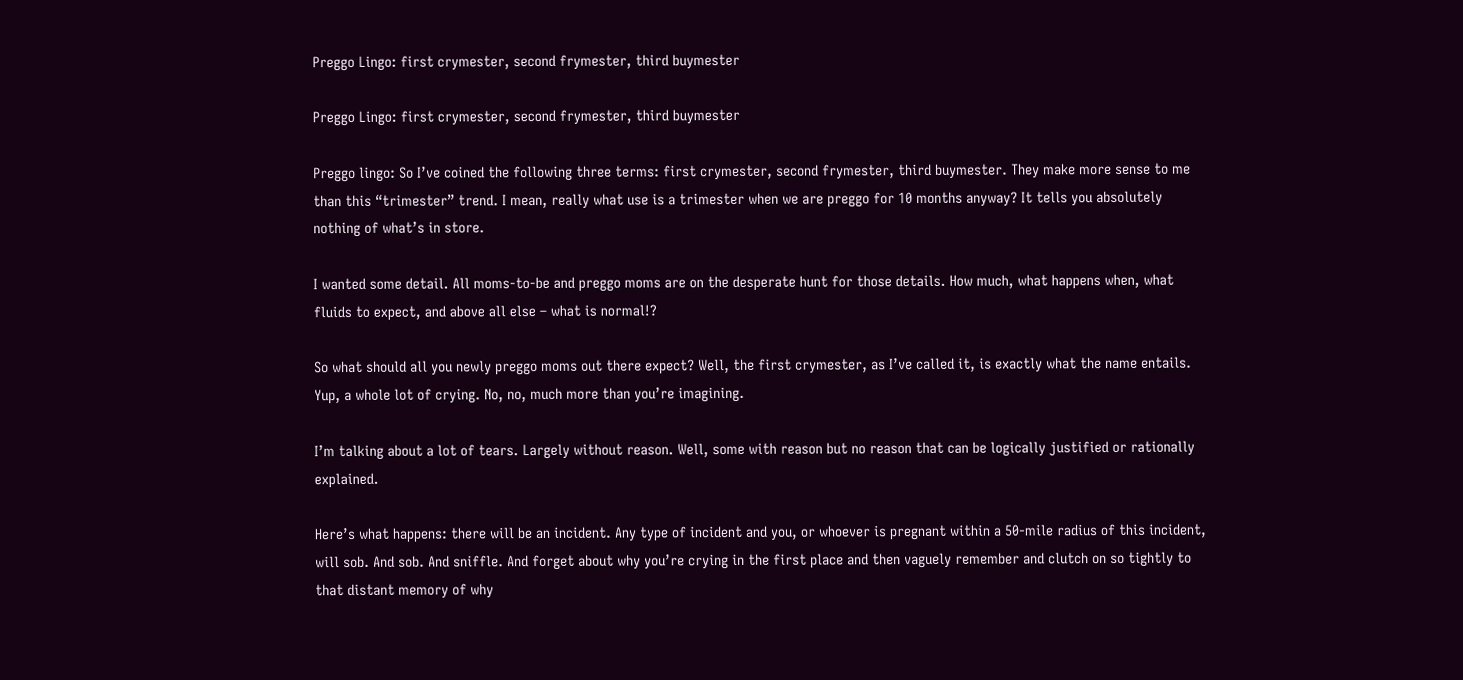Preggo Lingo: first crymester, second frymester, third buymester

Preggo Lingo: first crymester, second frymester, third buymester

Preggo lingo: So I’ve coined the following three terms: first crymester, second frymester, third buymester. They make more sense to me than this “trimester” trend. I mean, really what use is a trimester when we are preggo for 10 months anyway? It tells you absolutely nothing of what’s in store.

I wanted some detail. All moms-to-be and preggo moms are on the desperate hunt for those details. How much, what happens when, what fluids to expect, and above all else – what is normal!?

So what should all you newly preggo moms out there expect? Well, the first crymester, as I’ve called it, is exactly what the name entails. Yup, a whole lot of crying. No, no, much more than you’re imagining.

I’m talking about a lot of tears. Largely without reason. Well, some with reason but no reason that can be logically justified or rationally explained.

Here’s what happens: there will be an incident. Any type of incident and you, or whoever is pregnant within a 50-mile radius of this incident, will sob. And sob. And sniffle. And forget about why you’re crying in the first place and then vaguely remember and clutch on so tightly to that distant memory of why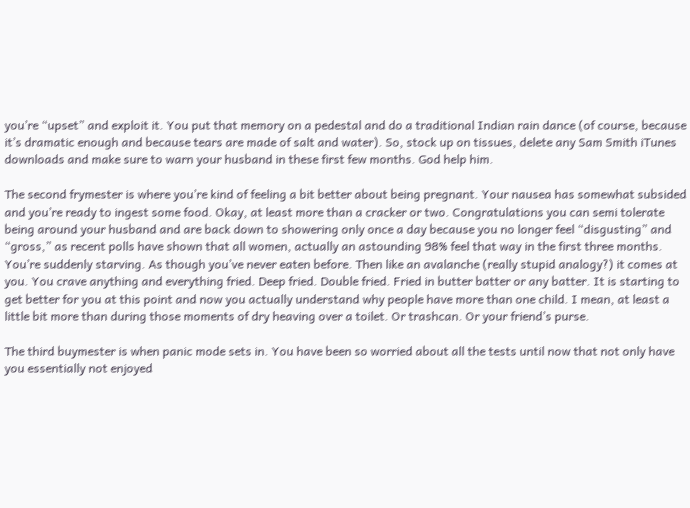you’re “upset” and exploit it. You put that memory on a pedestal and do a traditional Indian rain dance (of course, because it’s dramatic enough and because tears are made of salt and water). So, stock up on tissues, delete any Sam Smith iTunes downloads and make sure to warn your husband in these first few months. God help him.

The second frymester is where you’re kind of feeling a bit better about being pregnant. Your nausea has somewhat subsided and you’re ready to ingest some food. Okay, at least more than a cracker or two. Congratulations you can semi tolerate being around your husband and are back down to showering only once a day because you no longer feel “disgusting” and “gross,” as recent polls have shown that all women, actually an astounding 98% feel that way in the first three months. You’re suddenly starving. As though you’ve never eaten before. Then like an avalanche (really stupid analogy?) it comes at you. You crave anything and everything fried. Deep fried. Double fried. Fried in butter batter or any batter. It is starting to get better for you at this point and now you actually understand why people have more than one child. I mean, at least a little bit more than during those moments of dry heaving over a toilet. Or trashcan. Or your friend’s purse.

The third buymester is when panic mode sets in. You have been so worried about all the tests until now that not only have you essentially not enjoyed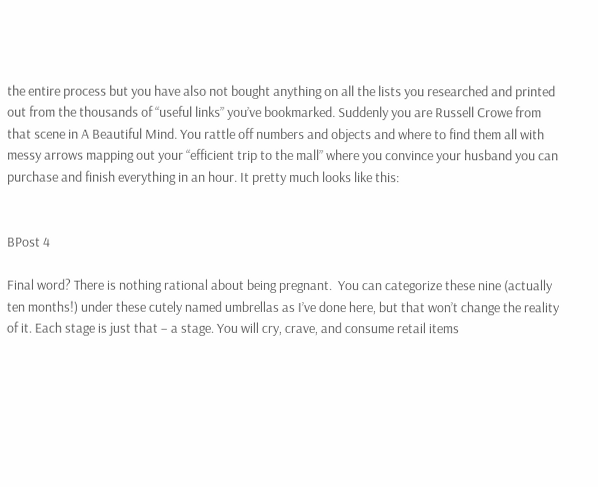the entire process but you have also not bought anything on all the lists you researched and printed out from the thousands of “useful links” you’ve bookmarked. Suddenly you are Russell Crowe from that scene in A Beautiful Mind. You rattle off numbers and objects and where to find them all with messy arrows mapping out your “efficient trip to the mall” where you convince your husband you can purchase and finish everything in an hour. It pretty much looks like this:


BPost 4

Final word? There is nothing rational about being pregnant.  You can categorize these nine (actually ten months!) under these cutely named umbrellas as I’ve done here, but that won’t change the reality of it. Each stage is just that – a stage. You will cry, crave, and consume retail items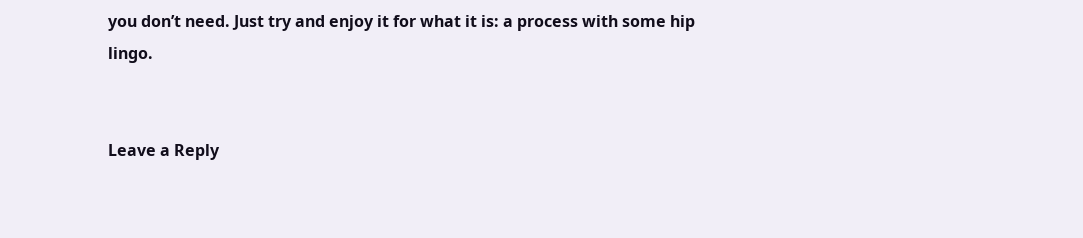you don’t need. Just try and enjoy it for what it is: a process with some hip lingo.


Leave a Reply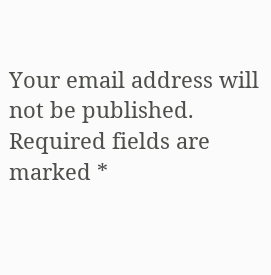Your email address will not be published. Required fields are marked *